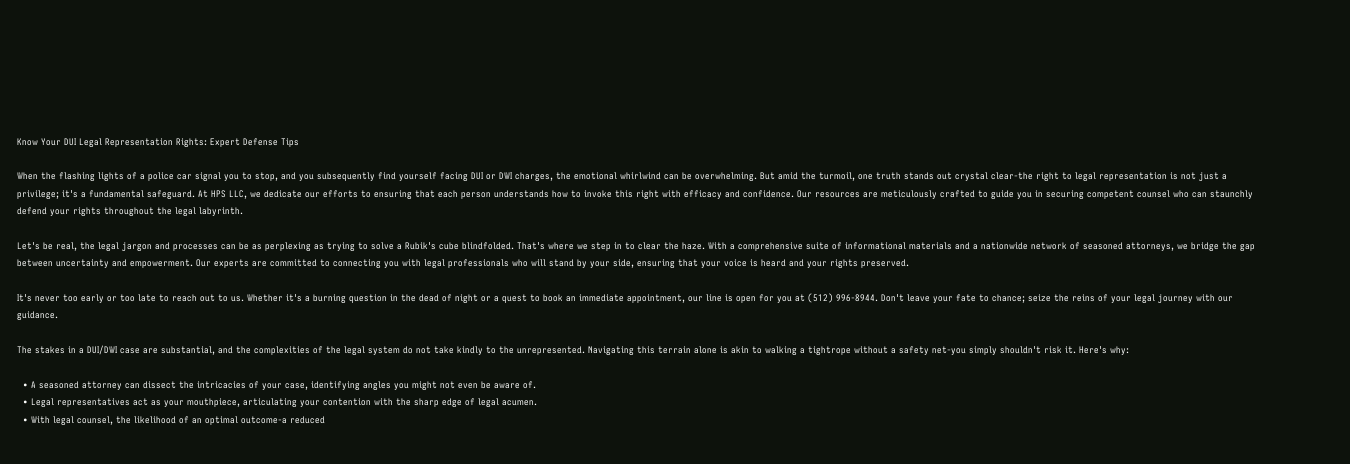Know Your DUI Legal Representation Rights: Expert Defense Tips

When the flashing lights of a police car signal you to stop, and you subsequently find yourself facing DUI or DWI charges, the emotional whirlwind can be overwhelming. But amid the turmoil, one truth stands out crystal clear-the right to legal representation is not just a privilege; it's a fundamental safeguard. At HPS LLC, we dedicate our efforts to ensuring that each person understands how to invoke this right with efficacy and confidence. Our resources are meticulously crafted to guide you in securing competent counsel who can staunchly defend your rights throughout the legal labyrinth.

Let's be real, the legal jargon and processes can be as perplexing as trying to solve a Rubik's cube blindfolded. That's where we step in to clear the haze. With a comprehensive suite of informational materials and a nationwide network of seasoned attorneys, we bridge the gap between uncertainty and empowerment. Our experts are committed to connecting you with legal professionals who will stand by your side, ensuring that your voice is heard and your rights preserved.

It's never too early or too late to reach out to us. Whether it's a burning question in the dead of night or a quest to book an immediate appointment, our line is open for you at (512) 996-8944. Don't leave your fate to chance; seize the reins of your legal journey with our guidance.

The stakes in a DUI/DWI case are substantial, and the complexities of the legal system do not take kindly to the unrepresented. Navigating this terrain alone is akin to walking a tightrope without a safety net-you simply shouldn't risk it. Here's why:

  • A seasoned attorney can dissect the intricacies of your case, identifying angles you might not even be aware of.
  • Legal representatives act as your mouthpiece, articulating your contention with the sharp edge of legal acumen.
  • With legal counsel, the likelihood of an optimal outcome-a reduced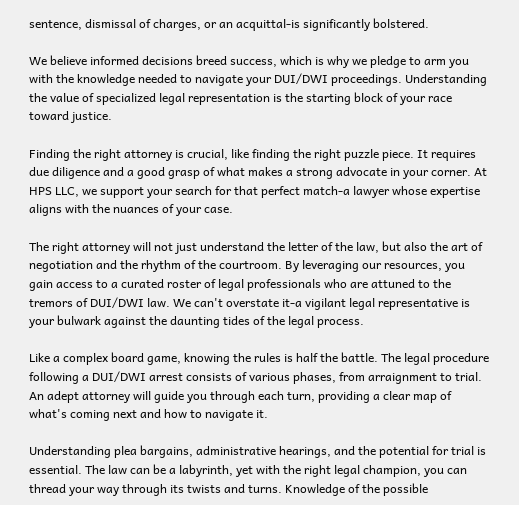sentence, dismissal of charges, or an acquittal-is significantly bolstered.

We believe informed decisions breed success, which is why we pledge to arm you with the knowledge needed to navigate your DUI/DWI proceedings. Understanding the value of specialized legal representation is the starting block of your race toward justice.

Finding the right attorney is crucial, like finding the right puzzle piece. It requires due diligence and a good grasp of what makes a strong advocate in your corner. At HPS LLC, we support your search for that perfect match-a lawyer whose expertise aligns with the nuances of your case.

The right attorney will not just understand the letter of the law, but also the art of negotiation and the rhythm of the courtroom. By leveraging our resources, you gain access to a curated roster of legal professionals who are attuned to the tremors of DUI/DWI law. We can't overstate it-a vigilant legal representative is your bulwark against the daunting tides of the legal process.

Like a complex board game, knowing the rules is half the battle. The legal procedure following a DUI/DWI arrest consists of various phases, from arraignment to trial. An adept attorney will guide you through each turn, providing a clear map of what's coming next and how to navigate it.

Understanding plea bargains, administrative hearings, and the potential for trial is essential. The law can be a labyrinth, yet with the right legal champion, you can thread your way through its twists and turns. Knowledge of the possible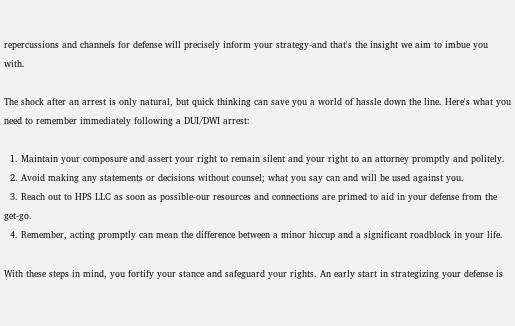repercussions and channels for defense will precisely inform your strategy-and that's the insight we aim to imbue you with.

The shock after an arrest is only natural, but quick thinking can save you a world of hassle down the line. Here's what you need to remember immediately following a DUI/DWI arrest:

  1. Maintain your composure and assert your right to remain silent and your right to an attorney promptly and politely.
  2. Avoid making any statements or decisions without counsel; what you say can and will be used against you.
  3. Reach out to HPS LLC as soon as possible-our resources and connections are primed to aid in your defense from the get-go.
  4. Remember, acting promptly can mean the difference between a minor hiccup and a significant roadblock in your life.

With these steps in mind, you fortify your stance and safeguard your rights. An early start in strategizing your defense is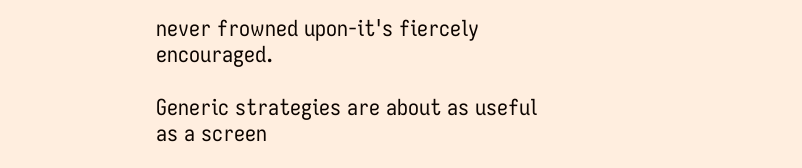never frowned upon-it's fiercely encouraged.

Generic strategies are about as useful as a screen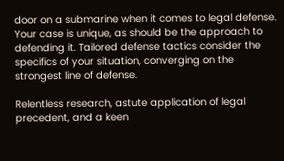door on a submarine when it comes to legal defense. Your case is unique, as should be the approach to defending it. Tailored defense tactics consider the specifics of your situation, converging on the strongest line of defense.

Relentless research, astute application of legal precedent, and a keen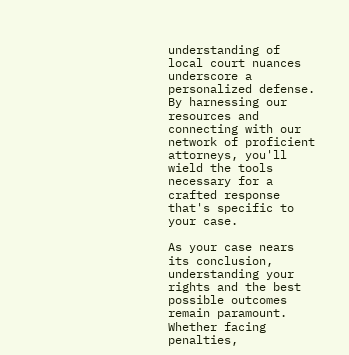understanding of local court nuances underscore a personalized defense. By harnessing our resources and connecting with our network of proficient attorneys, you'll wield the tools necessary for a crafted response that's specific to your case.

As your case nears its conclusion, understanding your rights and the best possible outcomes remain paramount. Whether facing penalties,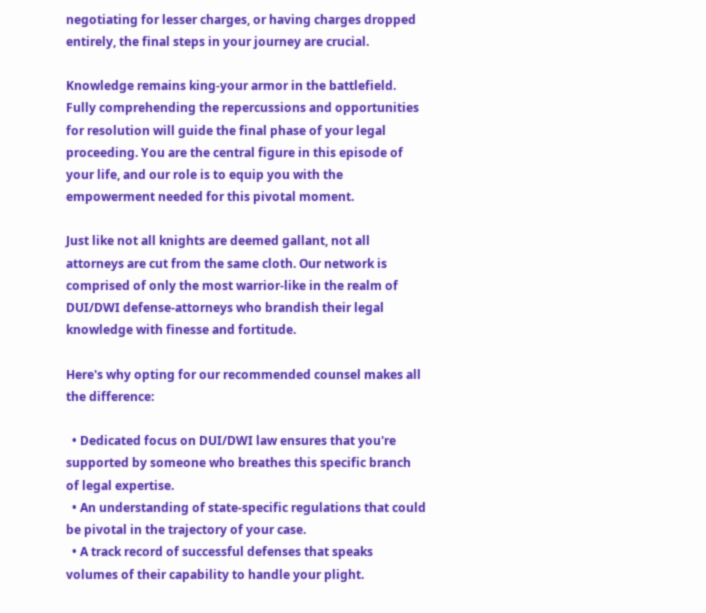negotiating for lesser charges, or having charges dropped entirely, the final steps in your journey are crucial.

Knowledge remains king-your armor in the battlefield. Fully comprehending the repercussions and opportunities for resolution will guide the final phase of your legal proceeding. You are the central figure in this episode of your life, and our role is to equip you with the empowerment needed for this pivotal moment.

Just like not all knights are deemed gallant, not all attorneys are cut from the same cloth. Our network is comprised of only the most warrior-like in the realm of DUI/DWI defense-attorneys who brandish their legal knowledge with finesse and fortitude.

Here's why opting for our recommended counsel makes all the difference:

  • Dedicated focus on DUI/DWI law ensures that you're supported by someone who breathes this specific branch of legal expertise.
  • An understanding of state-specific regulations that could be pivotal in the trajectory of your case.
  • A track record of successful defenses that speaks volumes of their capability to handle your plight.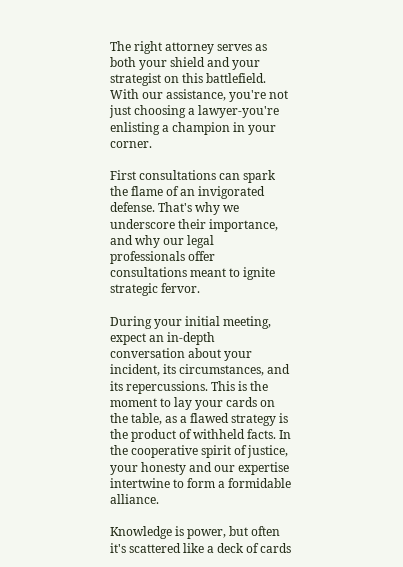The right attorney serves as both your shield and your strategist on this battlefield. With our assistance, you're not just choosing a lawyer-you're enlisting a champion in your corner.

First consultations can spark the flame of an invigorated defense. That's why we underscore their importance, and why our legal professionals offer consultations meant to ignite strategic fervor.

During your initial meeting, expect an in-depth conversation about your incident, its circumstances, and its repercussions. This is the moment to lay your cards on the table, as a flawed strategy is the product of withheld facts. In the cooperative spirit of justice, your honesty and our expertise intertwine to form a formidable alliance.

Knowledge is power, but often it's scattered like a deck of cards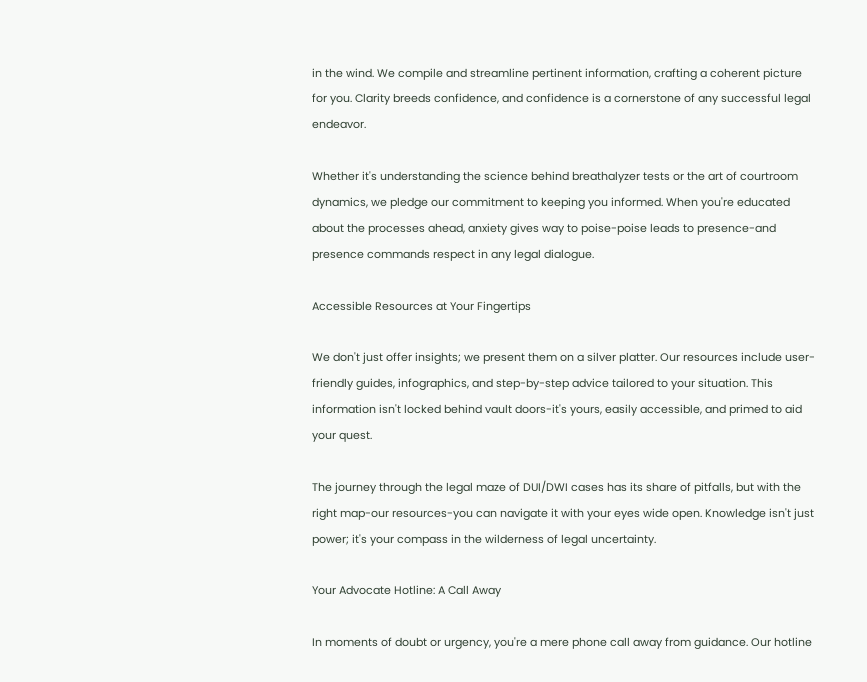in the wind. We compile and streamline pertinent information, crafting a coherent picture for you. Clarity breeds confidence, and confidence is a cornerstone of any successful legal endeavor.

Whether it's understanding the science behind breathalyzer tests or the art of courtroom dynamics, we pledge our commitment to keeping you informed. When you're educated about the processes ahead, anxiety gives way to poise-poise leads to presence-and presence commands respect in any legal dialogue.

Accessible Resources at Your Fingertips

We don't just offer insights; we present them on a silver platter. Our resources include user-friendly guides, infographics, and step-by-step advice tailored to your situation. This information isn't locked behind vault doors-it's yours, easily accessible, and primed to aid your quest.

The journey through the legal maze of DUI/DWI cases has its share of pitfalls, but with the right map-our resources-you can navigate it with your eyes wide open. Knowledge isn't just power; it's your compass in the wilderness of legal uncertainty.

Your Advocate Hotline: A Call Away

In moments of doubt or urgency, you're a mere phone call away from guidance. Our hotline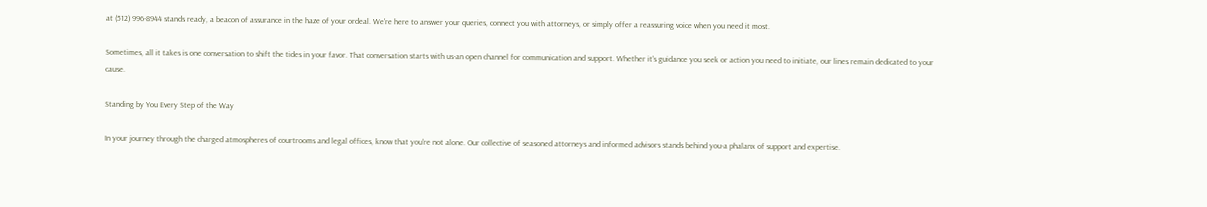at (512) 996-8944 stands ready, a beacon of assurance in the haze of your ordeal. We're here to answer your queries, connect you with attorneys, or simply offer a reassuring voice when you need it most.

Sometimes, all it takes is one conversation to shift the tides in your favor. That conversation starts with us-an open channel for communication and support. Whether it's guidance you seek or action you need to initiate, our lines remain dedicated to your cause.

Standing by You Every Step of the Way

In your journey through the charged atmospheres of courtrooms and legal offices, know that you're not alone. Our collective of seasoned attorneys and informed advisors stands behind you-a phalanx of support and expertise.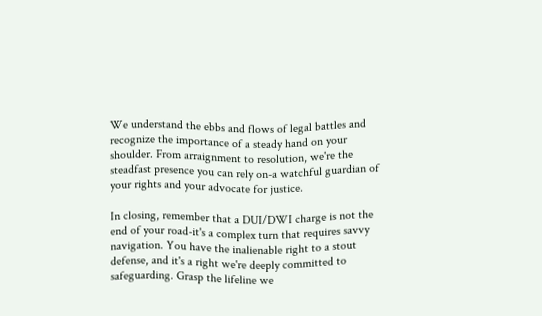We understand the ebbs and flows of legal battles and recognize the importance of a steady hand on your shoulder. From arraignment to resolution, we're the steadfast presence you can rely on-a watchful guardian of your rights and your advocate for justice.

In closing, remember that a DUI/DWI charge is not the end of your road-it's a complex turn that requires savvy navigation. You have the inalienable right to a stout defense, and it's a right we're deeply committed to safeguarding. Grasp the lifeline we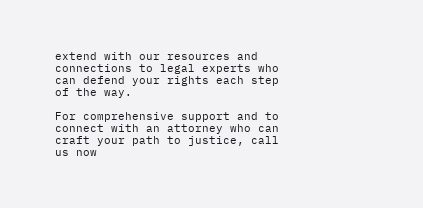extend with our resources and connections to legal experts who can defend your rights each step of the way.

For comprehensive support and to connect with an attorney who can craft your path to justice, call us now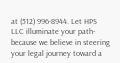at (512) 996-8944. Let HPS LLC illuminate your path-because we believe in steering your legal journey toward a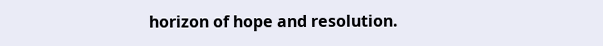horizon of hope and resolution.